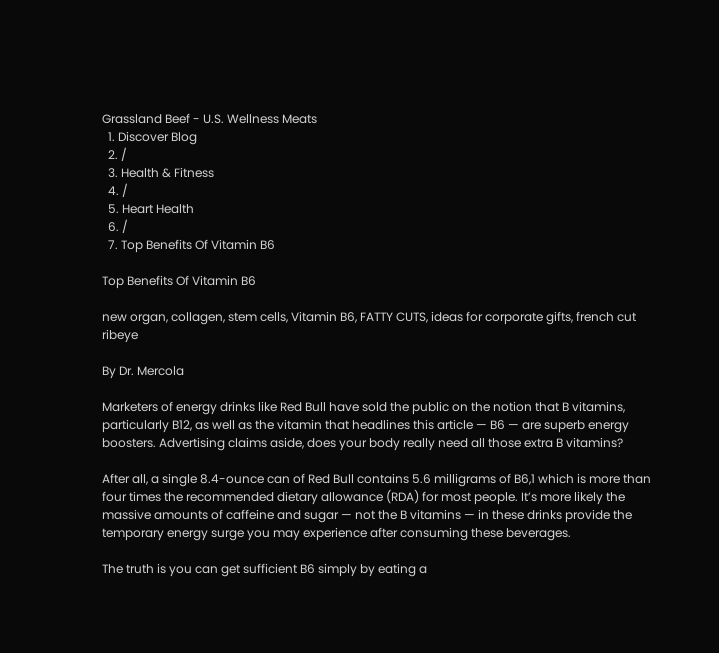Grassland Beef - U.S. Wellness Meats
  1. Discover Blog
  2. /
  3. Health & Fitness
  4. /
  5. Heart Health
  6. /
  7. Top Benefits Of Vitamin B6

Top Benefits Of Vitamin B6

new organ, collagen, stem cells, Vitamin B6, FATTY CUTS, ideas for corporate gifts, french cut ribeye

By Dr. Mercola

Marketers of energy drinks like Red Bull have sold the public on the notion that B vitamins, particularly B12, as well as the vitamin that headlines this article — B6 — are superb energy boosters. Advertising claims aside, does your body really need all those extra B vitamins?

After all, a single 8.4-ounce can of Red Bull contains 5.6 milligrams of B6,1 which is more than four times the recommended dietary allowance (RDA) for most people. It’s more likely the massive amounts of caffeine and sugar — not the B vitamins — in these drinks provide the temporary energy surge you may experience after consuming these beverages.

The truth is you can get sufficient B6 simply by eating a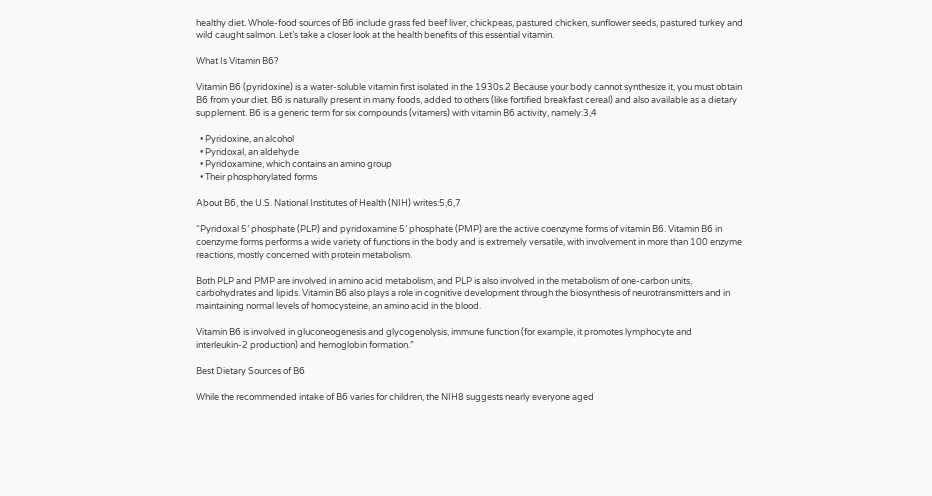healthy diet. Whole-food sources of B6 include grass fed beef liver, chickpeas, pastured chicken, sunflower seeds, pastured turkey and wild caught salmon. Let’s take a closer look at the health benefits of this essential vitamin.

What Is Vitamin B6?

Vitamin B6 (pyridoxine) is a water-soluble vitamin first isolated in the 1930s.2 Because your body cannot synthesize it, you must obtain B6 from your diet. B6 is naturally present in many foods, added to others (like fortified breakfast cereal) and also available as a dietary supplement. B6 is a generic term for six compounds (vitamers) with vitamin B6 activity, namely:3,4

  • Pyridoxine, an alcohol
  • Pyridoxal, an aldehyde
  • Pyridoxamine, which contains an amino group
  • Their phosphorylated forms

About B6, the U.S. National Institutes of Health (NIH) writes:5,6,7

“Pyridoxal 5′ phosphate (PLP) and pyridoxamine 5′ phosphate (PMP) are the active coenzyme forms of vitamin B6. Vitamin B6 in coenzyme forms performs a wide variety of functions in the body and is extremely versatile, with involvement in more than 100 enzyme reactions, mostly concerned with protein metabolism.

Both PLP and PMP are involved in amino acid metabolism, and PLP is also involved in the metabolism of one-carbon units, carbohydrates and lipids. Vitamin B6 also plays a role in cognitive development through the biosynthesis of neurotransmitters and in maintaining normal levels of homocysteine, an amino acid in the blood.

Vitamin B6 is involved in gluconeogenesis and glycogenolysis, immune function (for example, it promotes lymphocyte and interleukin-2 production) and hemoglobin formation.”

Best Dietary Sources of B6

While the recommended intake of B6 varies for children, the NIH8 suggests nearly everyone aged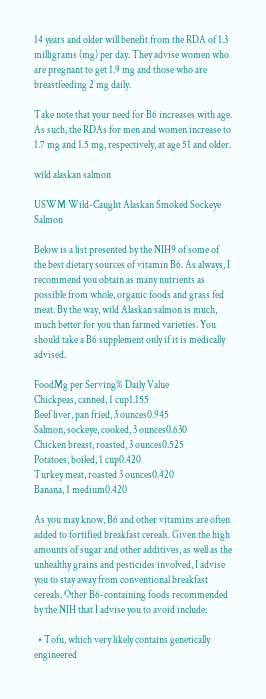14 years and older will benefit from the RDA of 1.3 milligrams (mg) per day. They advise women who are pregnant to get 1.9 mg and those who are breastfeeding 2 mg daily.

Take note that your need for B6 increases with age. As such, the RDAs for men and women increase to 1.7 mg and 1.5 mg, respectively, at age 51 and older.

wild alaskan salmon

USWM Wild-Caught Alaskan Smoked Sockeye Salmon

Below is a list presented by the NIH9 of some of the best dietary sources of vitamin B6. As always, I recommend you obtain as many nutrients as possible from whole, organic foods and grass fed meat. By the way, wild Alaskan salmon is much, much better for you than farmed varieties. You should take a B6 supplement only if it is medically advised.

FoodMg per Serving% Daily Value
Chickpeas, canned, 1 cup1.155
Beef liver, pan fried, 3 ounces0.945
Salmon, sockeye, cooked, 3 ounces0.630
Chicken breast, roasted, 3 ounces0.525
Potatoes, boiled, 1 cup0.420
Turkey meat, roasted 3 ounces0.420
Banana, 1 medium0.420

As you may know, B6 and other vitamins are often added to fortified breakfast cereals. Given the high amounts of sugar and other additives, as well as the unhealthy grains and pesticides involved, I advise you to stay away from conventional breakfast cereals. Other B6-containing foods recommended by the NIH that I advise you to avoid include:

  • Tofu, which very likely contains genetically engineered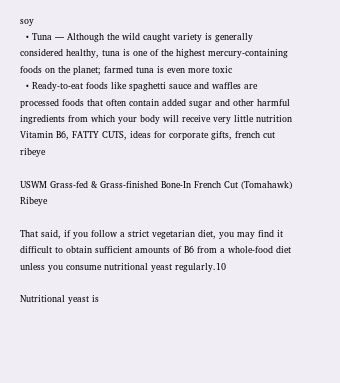soy
  • Tuna — Although the wild caught variety is generally considered healthy, tuna is one of the highest mercury-containing foods on the planet; farmed tuna is even more toxic
  • Ready-to-eat foods like spaghetti sauce and waffles are processed foods that often contain added sugar and other harmful ingredients from which your body will receive very little nutrition
Vitamin B6, FATTY CUTS, ideas for corporate gifts, french cut ribeye

USWM Grass-fed & Grass-finished Bone-In French Cut (Tomahawk) Ribeye

That said, if you follow a strict vegetarian diet, you may find it difficult to obtain sufficient amounts of B6 from a whole-food diet unless you consume nutritional yeast regularly.10

Nutritional yeast is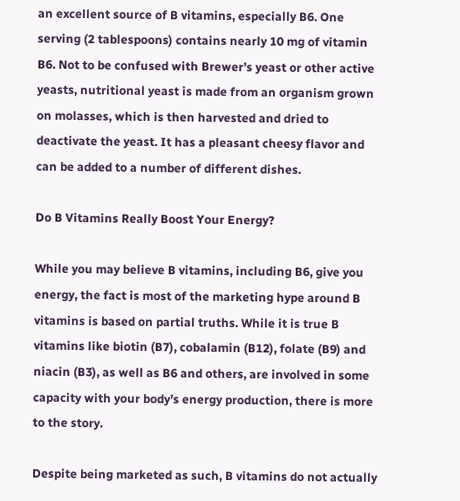an excellent source of B vitamins, especially B6. One serving (2 tablespoons) contains nearly 10 mg of vitamin B6. Not to be confused with Brewer’s yeast or other active yeasts, nutritional yeast is made from an organism grown on molasses, which is then harvested and dried to deactivate the yeast. It has a pleasant cheesy flavor and can be added to a number of different dishes.

Do B Vitamins Really Boost Your Energy?

While you may believe B vitamins, including B6, give you energy, the fact is most of the marketing hype around B vitamins is based on partial truths. While it is true B vitamins like biotin (B7), cobalamin (B12), folate (B9) and niacin (B3), as well as B6 and others, are involved in some capacity with your body’s energy production, there is more to the story.

Despite being marketed as such, B vitamins do not actually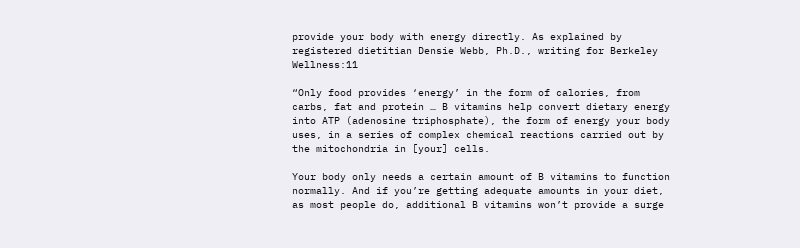provide your body with energy directly. As explained by registered dietitian Densie Webb, Ph.D., writing for Berkeley Wellness:11

“Only food provides ‘energy’ in the form of calories, from carbs, fat and protein … B vitamins help convert dietary energy into ATP (adenosine triphosphate), the form of energy your body uses, in a series of complex chemical reactions carried out by the mitochondria in [your] cells.

Your body only needs a certain amount of B vitamins to function normally. And if you’re getting adequate amounts in your diet, as most people do, additional B vitamins won’t provide a surge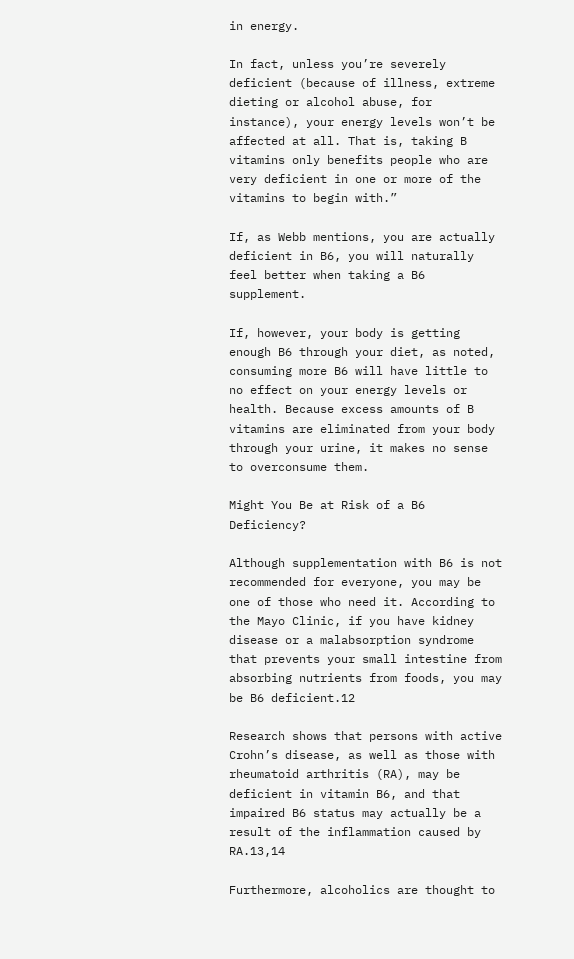in energy.

In fact, unless you’re severely deficient (because of illness, extreme dieting or alcohol abuse, for instance), your energy levels won’t be affected at all. That is, taking B vitamins only benefits people who are very deficient in one or more of the vitamins to begin with.”

If, as Webb mentions, you are actually deficient in B6, you will naturally feel better when taking a B6 supplement.

If, however, your body is getting enough B6 through your diet, as noted, consuming more B6 will have little to no effect on your energy levels or health. Because excess amounts of B vitamins are eliminated from your body through your urine, it makes no sense to overconsume them.

Might You Be at Risk of a B6 Deficiency?

Although supplementation with B6 is not recommended for everyone, you may be one of those who need it. According to the Mayo Clinic, if you have kidney disease or a malabsorption syndrome that prevents your small intestine from absorbing nutrients from foods, you may be B6 deficient.12

Research shows that persons with active Crohn’s disease, as well as those with rheumatoid arthritis (RA), may be deficient in vitamin B6, and that impaired B6 status may actually be a result of the inflammation caused by RA.13,14

Furthermore, alcoholics are thought to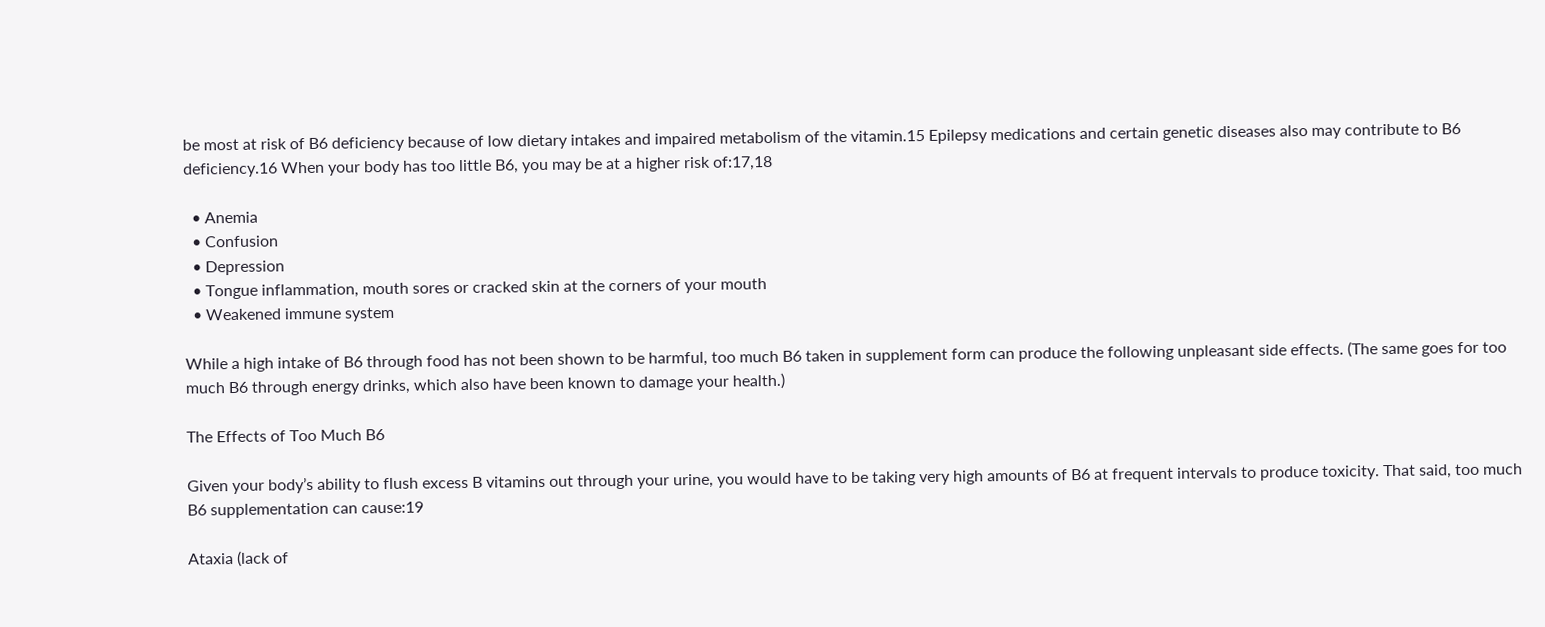be most at risk of B6 deficiency because of low dietary intakes and impaired metabolism of the vitamin.15 Epilepsy medications and certain genetic diseases also may contribute to B6 deficiency.16 When your body has too little B6, you may be at a higher risk of:17,18

  • Anemia
  • Confusion
  • Depression
  • Tongue inflammation, mouth sores or cracked skin at the corners of your mouth
  • Weakened immune system

While a high intake of B6 through food has not been shown to be harmful, too much B6 taken in supplement form can produce the following unpleasant side effects. (The same goes for too much B6 through energy drinks, which also have been known to damage your health.)

The Effects of Too Much B6

Given your body’s ability to flush excess B vitamins out through your urine, you would have to be taking very high amounts of B6 at frequent intervals to produce toxicity. That said, too much B6 supplementation can cause:19

Ataxia (lack of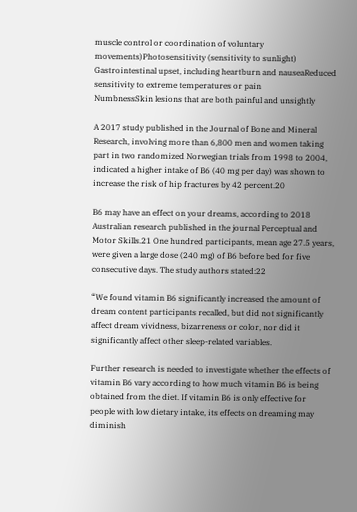muscle control or coordination of voluntary movements)Photosensitivity (sensitivity to sunlight)
Gastrointestinal upset, including heartburn and nauseaReduced sensitivity to extreme temperatures or pain
NumbnessSkin lesions that are both painful and unsightly

A 2017 study published in the Journal of Bone and Mineral Research, involving more than 6,800 men and women taking part in two randomized Norwegian trials from 1998 to 2004, indicated a higher intake of B6 (40 mg per day) was shown to increase the risk of hip fractures by 42 percent.20

B6 may have an effect on your dreams, according to 2018 Australian research published in the journal Perceptual and Motor Skills.21 One hundred participants, mean age 27.5 years, were given a large dose (240 mg) of B6 before bed for five consecutive days. The study authors stated:22

“We found vitamin B6 significantly increased the amount of dream content participants recalled, but did not significantly affect dream vividness, bizarreness or color, nor did it significantly affect other sleep-related variables.

Further research is needed to investigate whether the effects of vitamin B6 vary according to how much vitamin B6 is being obtained from the diet. If vitamin B6 is only effective for people with low dietary intake, its effects on dreaming may diminish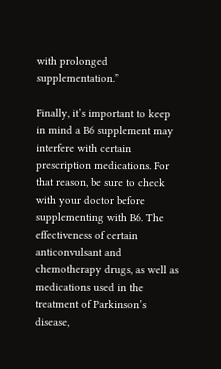with prolonged supplementation.”

Finally, it’s important to keep in mind a B6 supplement may interfere with certain prescription medications. For that reason, be sure to check with your doctor before supplementing with B6. The effectiveness of certain anticonvulsant and chemotherapy drugs, as well as medications used in the treatment of Parkinson’s disease,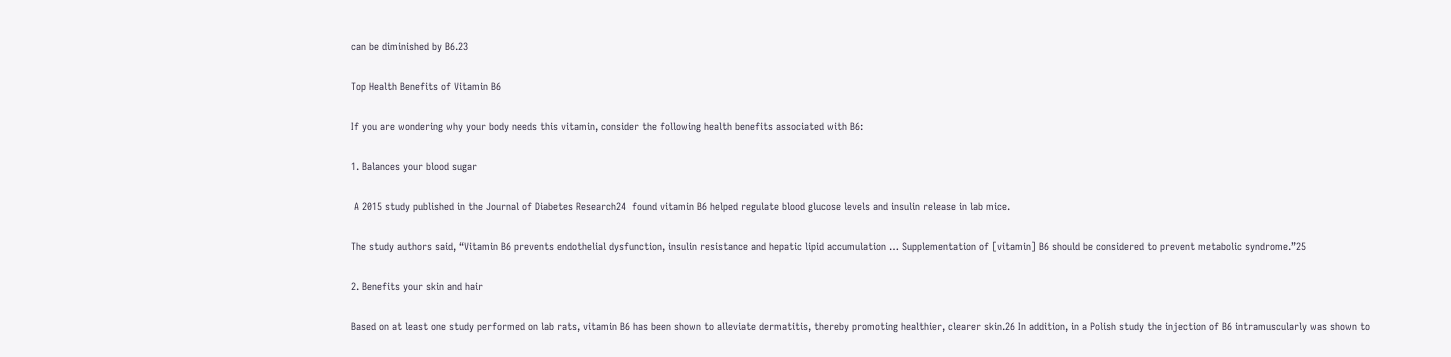can be diminished by B6.23

Top Health Benefits of Vitamin B6

If you are wondering why your body needs this vitamin, consider the following health benefits associated with B6:

1. Balances your blood sugar

 A 2015 study published in the Journal of Diabetes Research24  found vitamin B6 helped regulate blood glucose levels and insulin release in lab mice.

The study authors said, “Vitamin B6 prevents endothelial dysfunction, insulin resistance and hepatic lipid accumulation … Supplementation of [vitamin] B6 should be considered to prevent metabolic syndrome.”25

2. Benefits your skin and hair

Based on at least one study performed on lab rats, vitamin B6 has been shown to alleviate dermatitis, thereby promoting healthier, clearer skin.26 In addition, in a Polish study the injection of B6 intramuscularly was shown to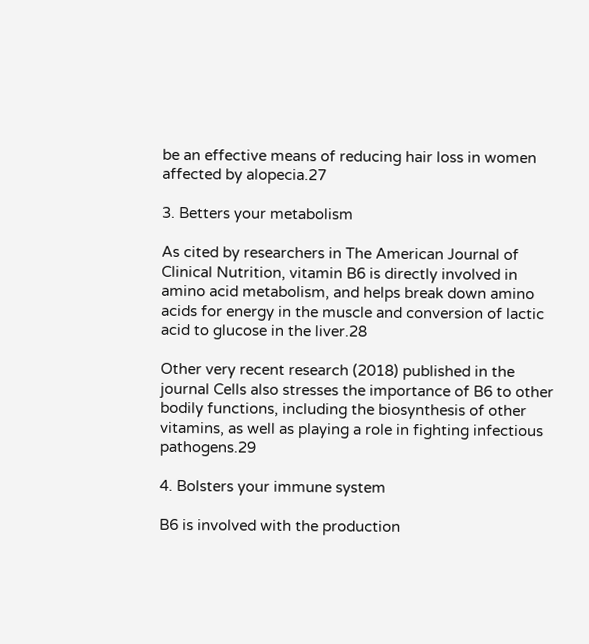be an effective means of reducing hair loss in women affected by alopecia.27

3. Betters your metabolism

As cited by researchers in The American Journal of Clinical Nutrition, vitamin B6 is directly involved in amino acid metabolism, and helps break down amino acids for energy in the muscle and conversion of lactic acid to glucose in the liver.28

Other very recent research (2018) published in the journal Cells also stresses the importance of B6 to other bodily functions, including the biosynthesis of other vitamins, as well as playing a role in fighting infectious pathogens.29

4. Bolsters your immune system

B6 is involved with the production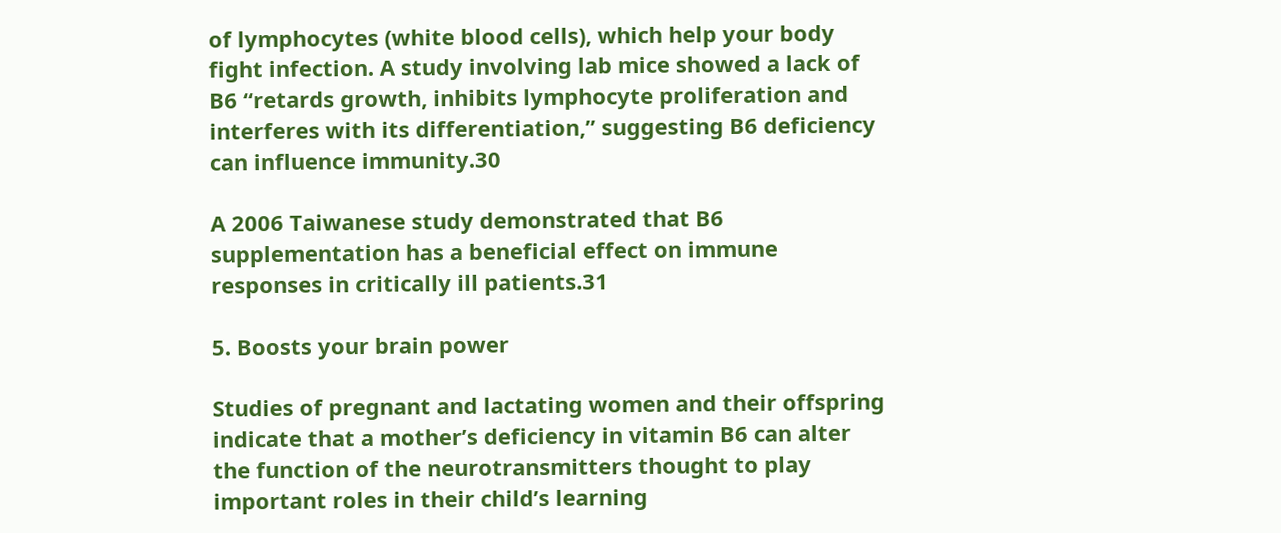of lymphocytes (white blood cells), which help your body fight infection. A study involving lab mice showed a lack of B6 “retards growth, inhibits lymphocyte proliferation and interferes with its differentiation,” suggesting B6 deficiency can influence immunity.30

A 2006 Taiwanese study demonstrated that B6 supplementation has a beneficial effect on immune responses in critically ill patients.31

5. Boosts your brain power

Studies of pregnant and lactating women and their offspring indicate that a mother’s deficiency in vitamin B6 can alter the function of the neurotransmitters thought to play important roles in their child’s learning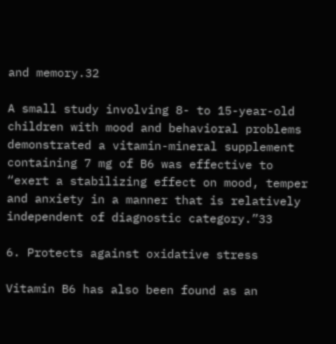and memory.32

A small study involving 8- to 15-year-old children with mood and behavioral problems demonstrated a vitamin-mineral supplement containing 7 mg of B6 was effective to “exert a stabilizing effect on mood, temper and anxiety in a manner that is relatively independent of diagnostic category.”33

6. Protects against oxidative stress

Vitamin B6 has also been found as an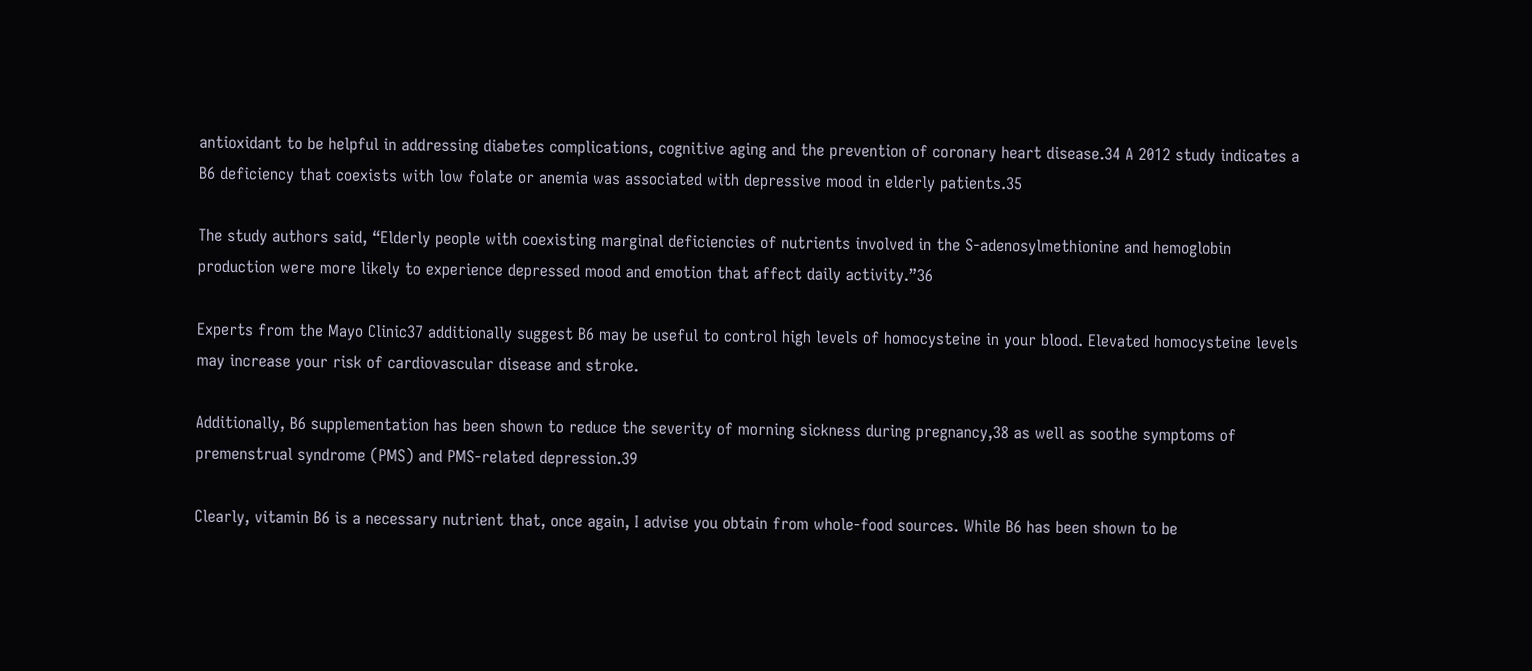antioxidant to be helpful in addressing diabetes complications, cognitive aging and the prevention of coronary heart disease.34 A 2012 study indicates a B6 deficiency that coexists with low folate or anemia was associated with depressive mood in elderly patients.35

The study authors said, “Elderly people with coexisting marginal deficiencies of nutrients involved in the S-adenosylmethionine and hemoglobin production were more likely to experience depressed mood and emotion that affect daily activity.”36

Experts from the Mayo Clinic37 additionally suggest B6 may be useful to control high levels of homocysteine in your blood. Elevated homocysteine levels may increase your risk of cardiovascular disease and stroke.

Additionally, B6 supplementation has been shown to reduce the severity of morning sickness during pregnancy,38 as well as soothe symptoms of premenstrual syndrome (PMS) and PMS-related depression.39

Clearly, vitamin B6 is a necessary nutrient that, once again, I advise you obtain from whole-food sources. While B6 has been shown to be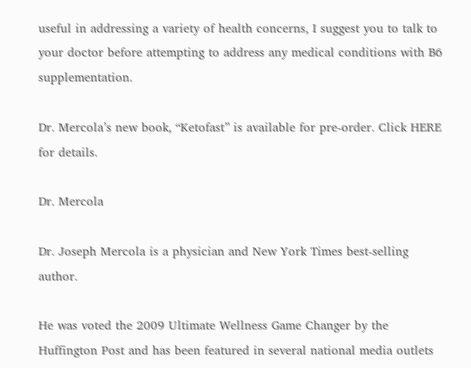useful in addressing a variety of health concerns, I suggest you to talk to your doctor before attempting to address any medical conditions with B6 supplementation.

Dr. Mercola’s new book, “Ketofast” is available for pre-order. Click HERE for details.

Dr. Mercola

Dr. Joseph Mercola is a physician and New York Times best-selling author.

He was voted the 2009 Ultimate Wellness Game Changer by the Huffington Post and has been featured in several national media outlets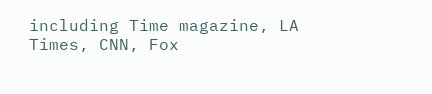including Time magazine, LA Times, CNN, Fox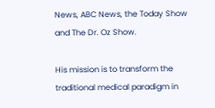News, ABC News, the Today Show and The Dr. Oz Show.

His mission is to transform the traditional medical paradigm in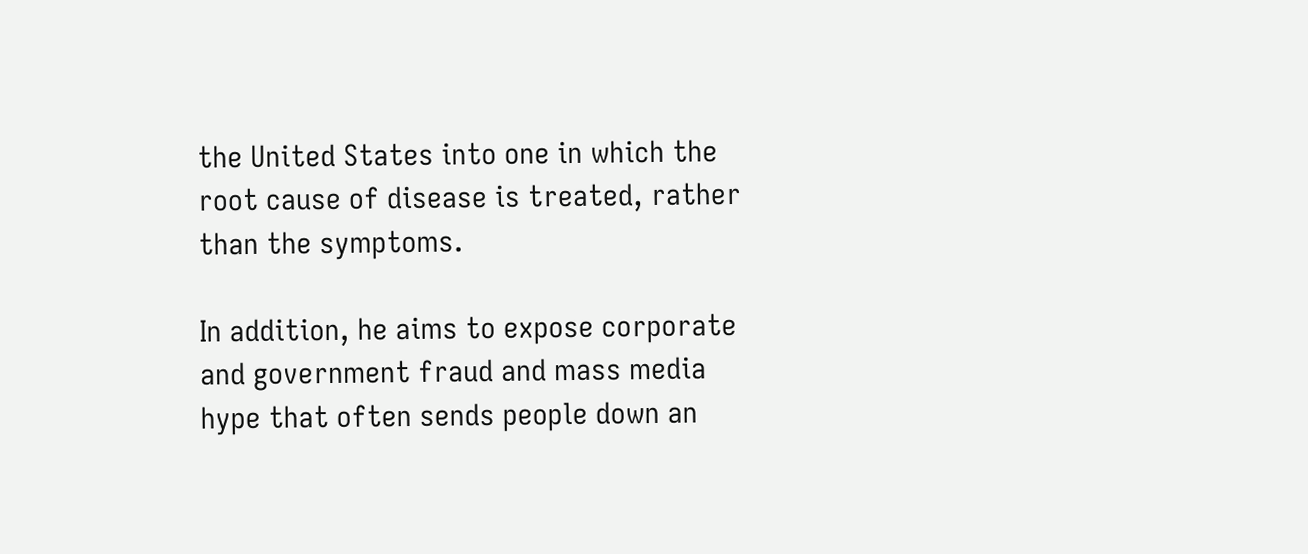the United States into one in which the root cause of disease is treated, rather than the symptoms.

In addition, he aims to expose corporate and government fraud and mass media hype that often sends people down an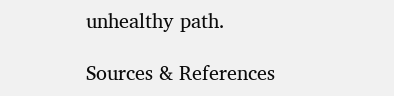unhealthy path.

Sources & References